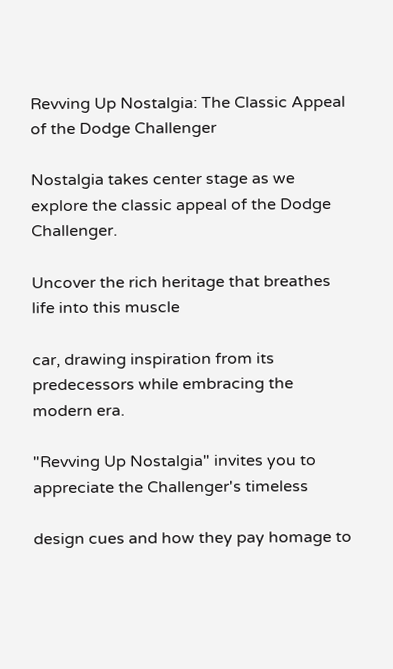Revving Up Nostalgia: The Classic Appeal of the Dodge Challenger

Nostalgia takes center stage as we explore the classic appeal of the Dodge Challenger.

Uncover the rich heritage that breathes life into this muscle

car, drawing inspiration from its predecessors while embracing the modern era.

"Revving Up Nostalgia" invites you to appreciate the Challenger's timeless

design cues and how they pay homage to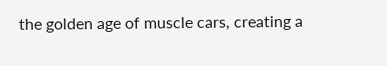the golden age of muscle cars, creating a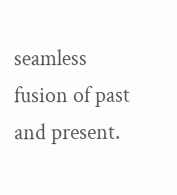seamless fusion of past and present.